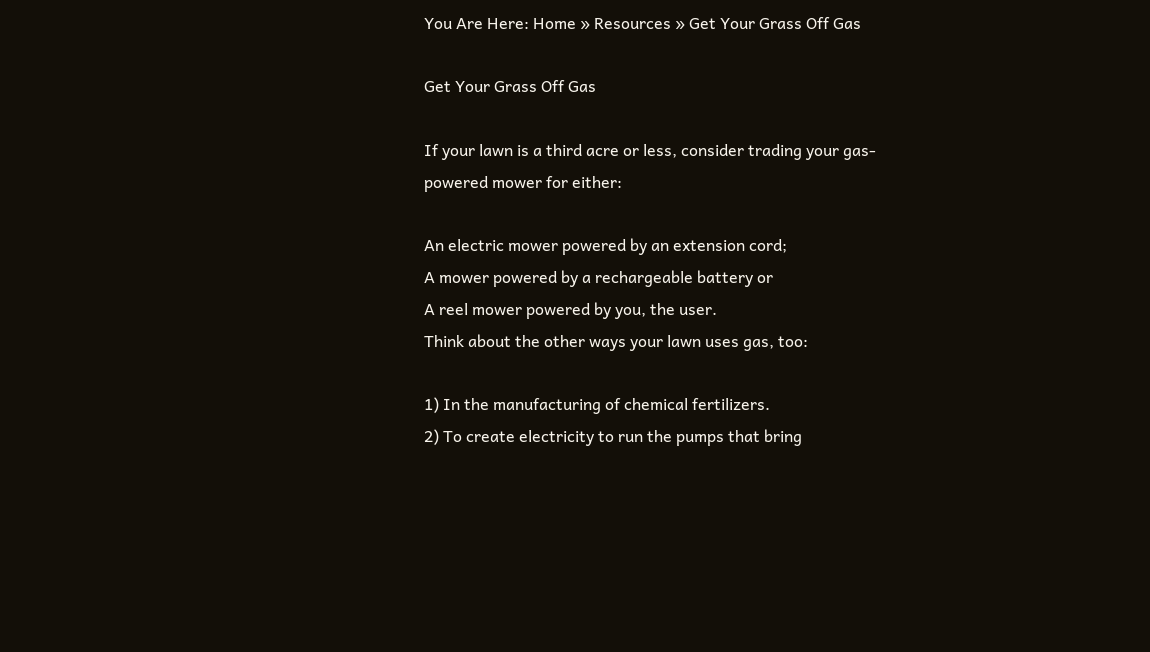You Are Here: Home » Resources » Get Your Grass Off Gas

Get Your Grass Off Gas

If your lawn is a third acre or less, consider trading your gas-powered mower for either:

An electric mower powered by an extension cord;
A mower powered by a rechargeable battery or
A reel mower powered by you, the user.
Think about the other ways your lawn uses gas, too:

1) In the manufacturing of chemical fertilizers.
2) To create electricity to run the pumps that bring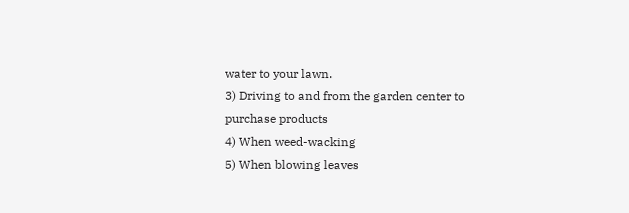water to your lawn.
3) Driving to and from the garden center to purchase products
4) When weed-wacking
5) When blowing leaves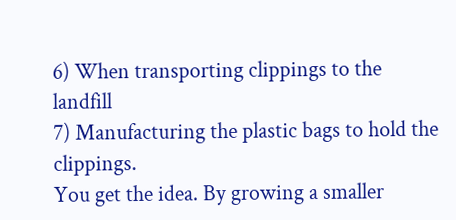6) When transporting clippings to the landfill
7) Manufacturing the plastic bags to hold the clippings.
You get the idea. By growing a smaller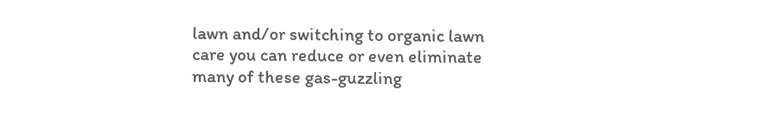lawn and/or switching to organic lawn care you can reduce or even eliminate many of these gas-guzzling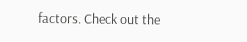factors. Check out the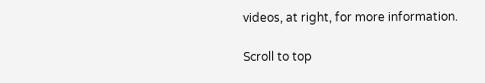videos, at right, for more information.

Scroll to top